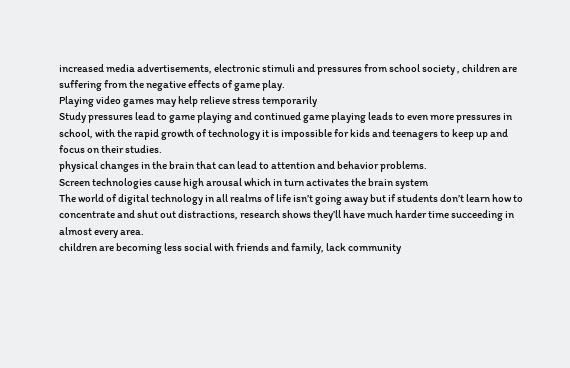increased media advertisements, electronic stimuli and pressures from school society , children are suffering from the negative effects of game play.
Playing video games may help relieve stress temporarily
Study pressures lead to game playing and continued game playing leads to even more pressures in school, with the rapid growth of technology it is impossible for kids and teenagers to keep up and focus on their studies.
physical changes in the brain that can lead to attention and behavior problems.
Screen technologies cause high arousal which in turn activates the brain system
The world of digital technology in all realms of life isn’t going away but if students don’t learn how to concentrate and shut out distractions, research shows they’ll have much harder time succeeding in almost every area.
children are becoming less social with friends and family, lack community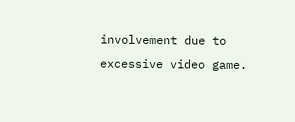involvement due to excessive video game.